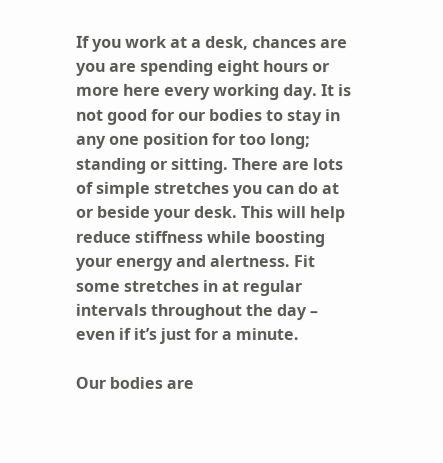If you work at a desk, chances are you are spending eight hours or more here every working day. It is not good for our bodies to stay in any one position for too long; standing or sitting. There are lots of simple stretches you can do at or beside your desk. This will help reduce stiffness while boosting your energy and alertness. Fit some stretches in at regular intervals throughout the day – even if it’s just for a minute.

Our bodies are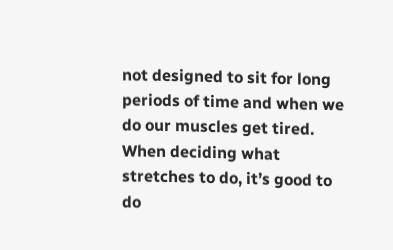not designed to sit for long periods of time and when we do our muscles get tired. When deciding what stretches to do, it’s good to do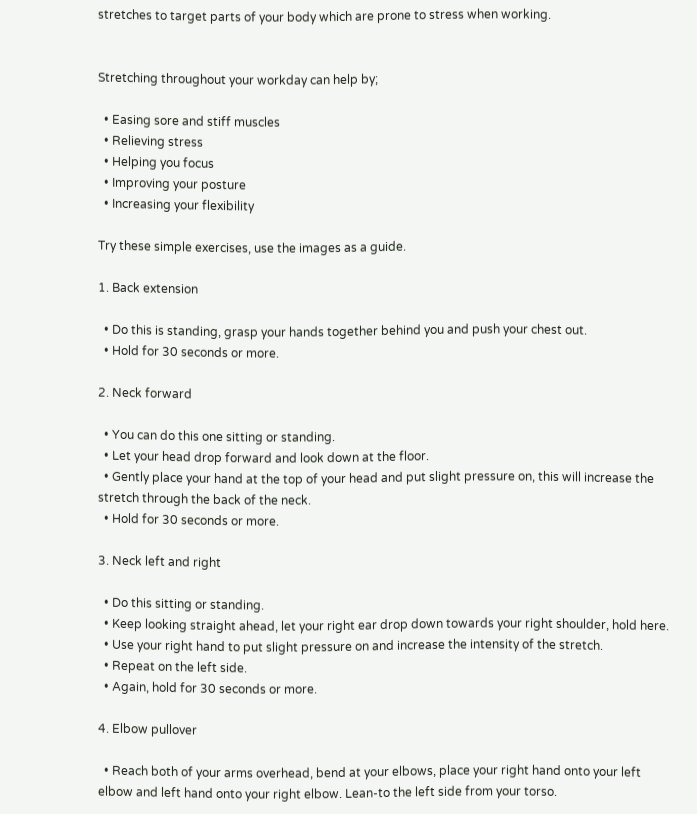stretches to target parts of your body which are prone to stress when working.


Stretching throughout your workday can help by;

  • Easing sore and stiff muscles
  • Relieving stress
  • Helping you focus
  • Improving your posture
  • Increasing your flexibility

Try these simple exercises, use the images as a guide.

1. Back extension

  • Do this is standing, grasp your hands together behind you and push your chest out.
  • Hold for 30 seconds or more.

2. Neck forward

  • You can do this one sitting or standing.
  • Let your head drop forward and look down at the floor.
  • Gently place your hand at the top of your head and put slight pressure on, this will increase the stretch through the back of the neck.
  • Hold for 30 seconds or more.

3. Neck left and right

  • Do this sitting or standing.
  • Keep looking straight ahead, let your right ear drop down towards your right shoulder, hold here.
  • Use your right hand to put slight pressure on and increase the intensity of the stretch.
  • Repeat on the left side.
  • Again, hold for 30 seconds or more.

4. Elbow pullover

  • Reach both of your arms overhead, bend at your elbows, place your right hand onto your left elbow and left hand onto your right elbow. Lean-to the left side from your torso.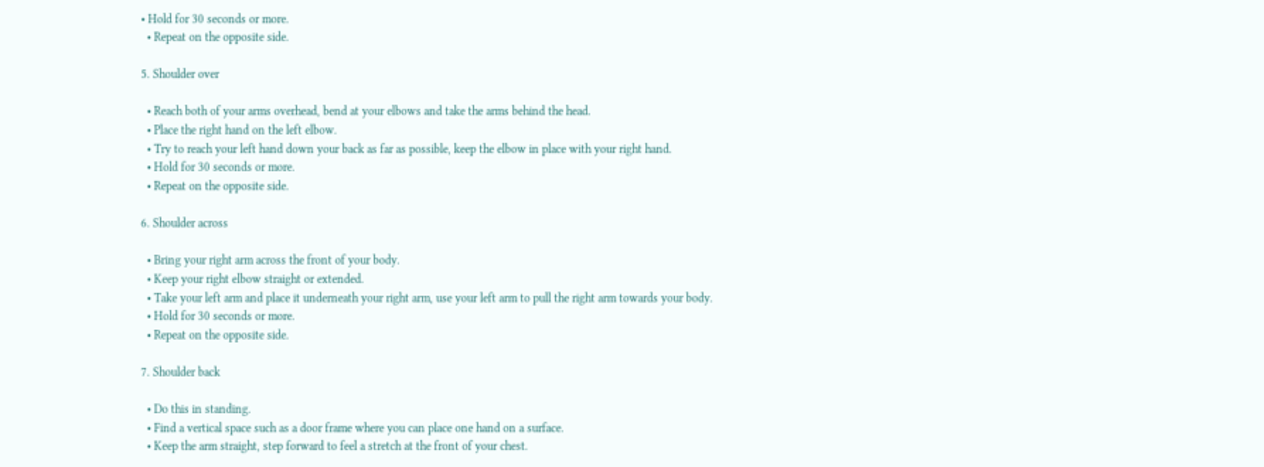• Hold for 30 seconds or more.
  • Repeat on the opposite side.

5. Shoulder over

  • Reach both of your arms overhead, bend at your elbows and take the arms behind the head.
  • Place the right hand on the left elbow.
  • Try to reach your left hand down your back as far as possible, keep the elbow in place with your right hand.
  • Hold for 30 seconds or more.
  • Repeat on the opposite side.

6. Shoulder across

  • Bring your right arm across the front of your body.
  • Keep your right elbow straight or extended.
  • Take your left arm and place it underneath your right arm, use your left arm to pull the right arm towards your body.
  • Hold for 30 seconds or more.
  • Repeat on the opposite side.

7. Shoulder back

  • Do this in standing.
  • Find a vertical space such as a door frame where you can place one hand on a surface.
  • Keep the arm straight, step forward to feel a stretch at the front of your chest.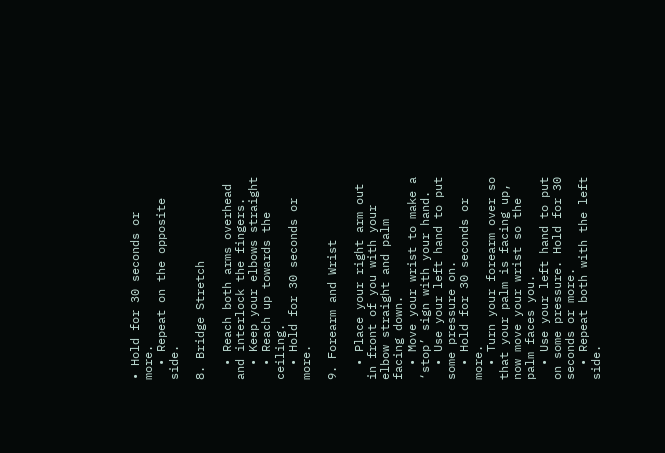• Hold for 30 seconds or more.
  • Repeat on the opposite side.

8. Bridge Stretch

  • Reach both arms overhead and interlock the fingers.
  • Keep your elbows straight
  • Reach up towards the ceiling.
  • Hold for 30 seconds or more.

9. Forearm and Wrist

  • Place your right arm out in front of you with your elbow straight and palm facing down.
  • Move your wrist to make a ‘stop’ sign with your hand.
  • Use your left hand to put some pressure on.
  • Hold for 30 seconds or more.
  • Turn your forearm over so that your palm is facing up, now move your wrist so the palm faces you.
  • Use your left hand to put on some pressure. Hold for 30 seconds or more.
  • Repeat both with the left side.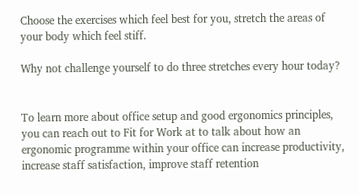Choose the exercises which feel best for you, stretch the areas of your body which feel stiff.

Why not challenge yourself to do three stretches every hour today?


To learn more about office setup and good ergonomics principles, you can reach out to Fit for Work at to talk about how an ergonomic programme within your office can increase productivity, increase staff satisfaction, improve staff retention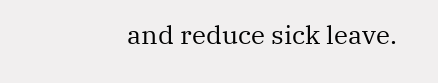and reduce sick leave.